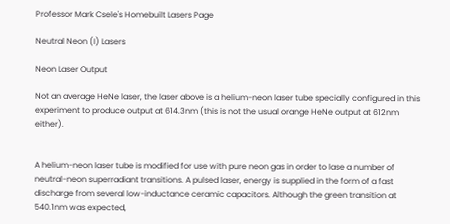Professor Mark Csele's Homebuilt Lasers Page

Neutral Neon (I) Lasers

Neon Laser Output

Not an average HeNe laser, the laser above is a helium-neon laser tube specially configured in this experiment to produce output at 614.3nm (this is not the usual orange HeNe output at 612nm either).


A helium-neon laser tube is modified for use with pure neon gas in order to lase a number of neutral-neon superradiant transitions. A pulsed laser, energy is supplied in the form of a fast discharge from several low-inductance ceramic capacitors. Although the green transition at 540.1nm was expected,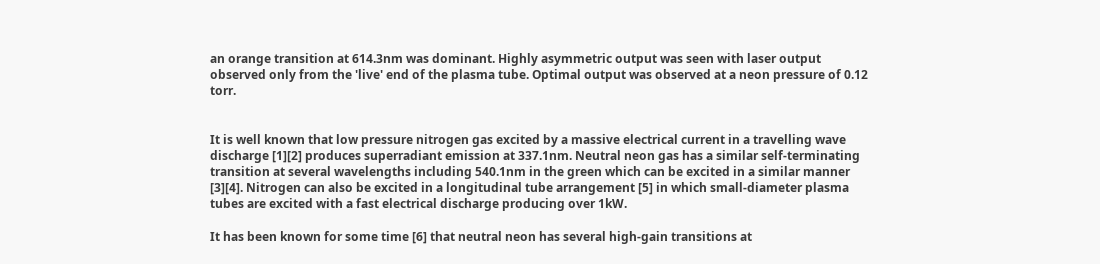an orange transition at 614.3nm was dominant. Highly asymmetric output was seen with laser output observed only from the 'live' end of the plasma tube. Optimal output was observed at a neon pressure of 0.12 torr.


It is well known that low pressure nitrogen gas excited by a massive electrical current in a travelling wave discharge [1][2] produces superradiant emission at 337.1nm. Neutral neon gas has a similar self-terminating transition at several wavelengths including 540.1nm in the green which can be excited in a similar manner [3][4]. Nitrogen can also be excited in a longitudinal tube arrangement [5] in which small-diameter plasma tubes are excited with a fast electrical discharge producing over 1kW.

It has been known for some time [6] that neutral neon has several high-gain transitions at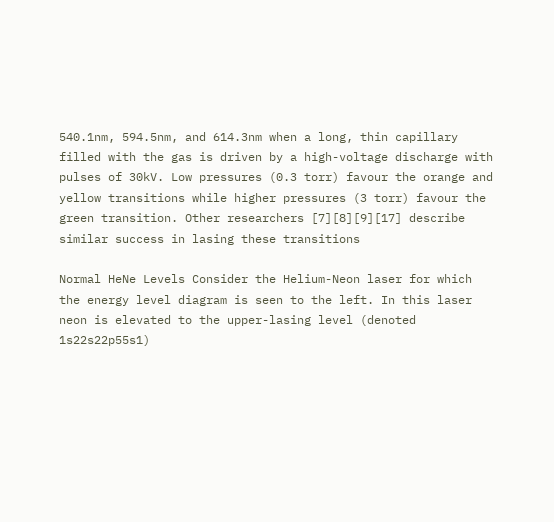540.1nm, 594.5nm, and 614.3nm when a long, thin capillary filled with the gas is driven by a high-voltage discharge with pulses of 30kV. Low pressures (0.3 torr) favour the orange and yellow transitions while higher pressures (3 torr) favour the green transition. Other researchers [7][8][9][17] describe similar success in lasing these transitions

Normal HeNe Levels Consider the Helium-Neon laser for which the energy level diagram is seen to the left. In this laser neon is elevated to the upper-lasing level (denoted 1s22s22p55s1)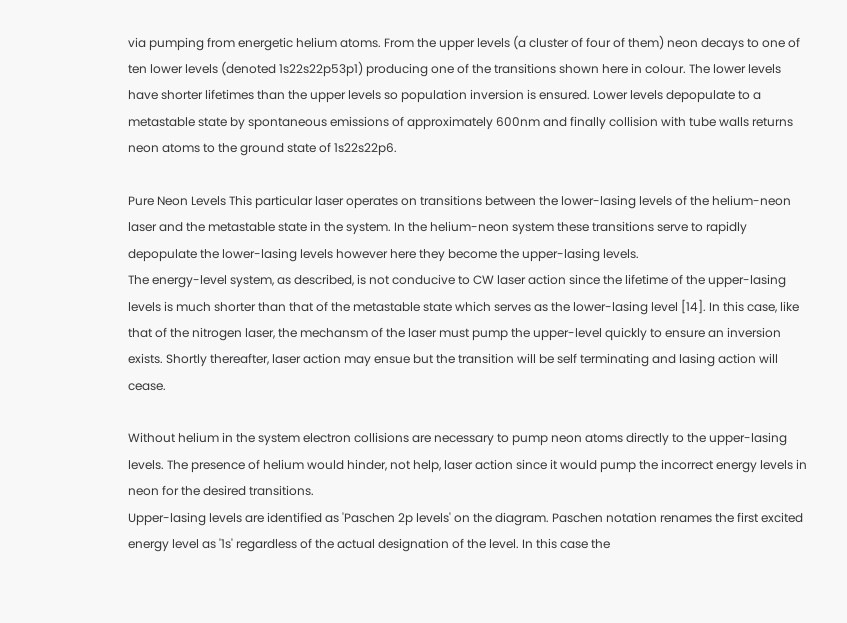via pumping from energetic helium atoms. From the upper levels (a cluster of four of them) neon decays to one of ten lower levels (denoted 1s22s22p53p1) producing one of the transitions shown here in colour. The lower levels have shorter lifetimes than the upper levels so population inversion is ensured. Lower levels depopulate to a metastable state by spontaneous emissions of approximately 600nm and finally collision with tube walls returns neon atoms to the ground state of 1s22s22p6.

Pure Neon Levels This particular laser operates on transitions between the lower-lasing levels of the helium-neon laser and the metastable state in the system. In the helium-neon system these transitions serve to rapidly depopulate the lower-lasing levels however here they become the upper-lasing levels.
The energy-level system, as described, is not conducive to CW laser action since the lifetime of the upper-lasing levels is much shorter than that of the metastable state which serves as the lower-lasing level [14]. In this case, like that of the nitrogen laser, the mechansm of the laser must pump the upper-level quickly to ensure an inversion exists. Shortly thereafter, laser action may ensue but the transition will be self terminating and lasing action will cease.

Without helium in the system electron collisions are necessary to pump neon atoms directly to the upper-lasing levels. The presence of helium would hinder, not help, laser action since it would pump the incorrect energy levels in neon for the desired transitions.
Upper-lasing levels are identified as 'Paschen 2p levels' on the diagram. Paschen notation renames the first excited energy level as '1s' regardless of the actual designation of the level. In this case the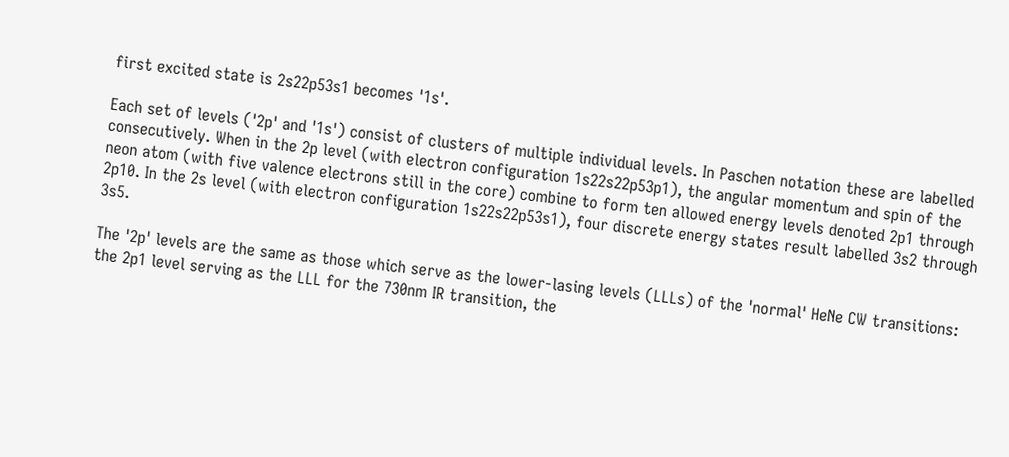first excited state is 2s22p53s1 becomes '1s'.

Each set of levels ('2p' and '1s') consist of clusters of multiple individual levels. In Paschen notation these are labelled consecutively. When in the 2p level (with electron configuration 1s22s22p53p1), the angular momentum and spin of the neon atom (with five valence electrons still in the core) combine to form ten allowed energy levels denoted 2p1 through 2p10. In the 2s level (with electron configuration 1s22s22p53s1), four discrete energy states result labelled 3s2 through 3s5.

The '2p' levels are the same as those which serve as the lower-lasing levels (LLLs) of the 'normal' HeNe CW transitions: the 2p1 level serving as the LLL for the 730nm IR transition, the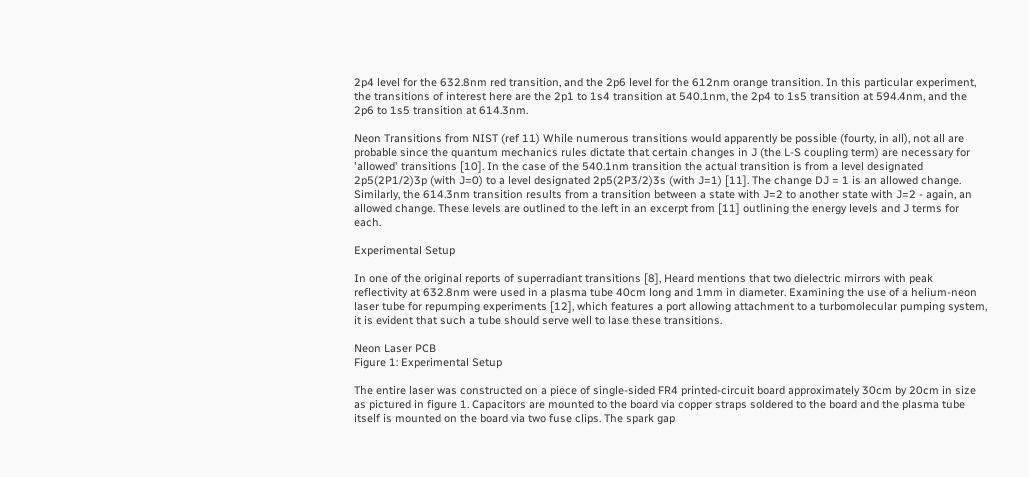2p4 level for the 632.8nm red transition, and the 2p6 level for the 612nm orange transition. In this particular experiment, the transitions of interest here are the 2p1 to 1s4 transition at 540.1nm, the 2p4 to 1s5 transition at 594.4nm, and the 2p6 to 1s5 transition at 614.3nm.

Neon Transitions from NIST (ref 11) While numerous transitions would apparently be possible (fourty, in all), not all are probable since the quantum mechanics rules dictate that certain changes in J (the L-S coupling term) are necessary for 'allowed' transitions [10]. In the case of the 540.1nm transition the actual transition is from a level designated 2p5(2P1/2)3p (with J=0) to a level designated 2p5(2P3/2)3s (with J=1) [11]. The change DJ = 1 is an allowed change. Similarly, the 614.3nm transition results from a transition between a state with J=2 to another state with J=2 - again, an allowed change. These levels are outlined to the left in an excerpt from [11] outlining the energy levels and J terms for each.

Experimental Setup

In one of the original reports of superradiant transitions [8], Heard mentions that two dielectric mirrors with peak reflectivity at 632.8nm were used in a plasma tube 40cm long and 1mm in diameter. Examining the use of a helium-neon laser tube for repumping experiments [12], which features a port allowing attachment to a turbomolecular pumping system, it is evident that such a tube should serve well to lase these transitions.

Neon Laser PCB
Figure 1: Experimental Setup

The entire laser was constructed on a piece of single-sided FR4 printed-circuit board approximately 30cm by 20cm in size as pictured in figure 1. Capacitors are mounted to the board via copper straps soldered to the board and the plasma tube itself is mounted on the board via two fuse clips. The spark gap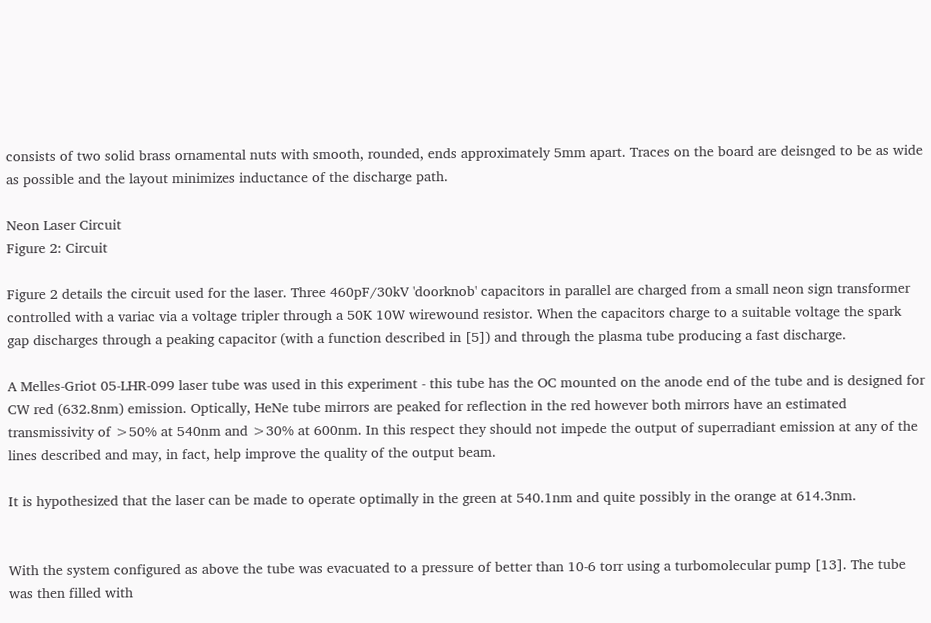consists of two solid brass ornamental nuts with smooth, rounded, ends approximately 5mm apart. Traces on the board are deisnged to be as wide as possible and the layout minimizes inductance of the discharge path.

Neon Laser Circuit
Figure 2: Circuit

Figure 2 details the circuit used for the laser. Three 460pF/30kV 'doorknob' capacitors in parallel are charged from a small neon sign transformer controlled with a variac via a voltage tripler through a 50K 10W wirewound resistor. When the capacitors charge to a suitable voltage the spark gap discharges through a peaking capacitor (with a function described in [5]) and through the plasma tube producing a fast discharge.

A Melles-Griot 05-LHR-099 laser tube was used in this experiment - this tube has the OC mounted on the anode end of the tube and is designed for CW red (632.8nm) emission. Optically, HeNe tube mirrors are peaked for reflection in the red however both mirrors have an estimated transmissivity of >50% at 540nm and >30% at 600nm. In this respect they should not impede the output of superradiant emission at any of the lines described and may, in fact, help improve the quality of the output beam.

It is hypothesized that the laser can be made to operate optimally in the green at 540.1nm and quite possibly in the orange at 614.3nm.


With the system configured as above the tube was evacuated to a pressure of better than 10-6 torr using a turbomolecular pump [13]. The tube was then filled with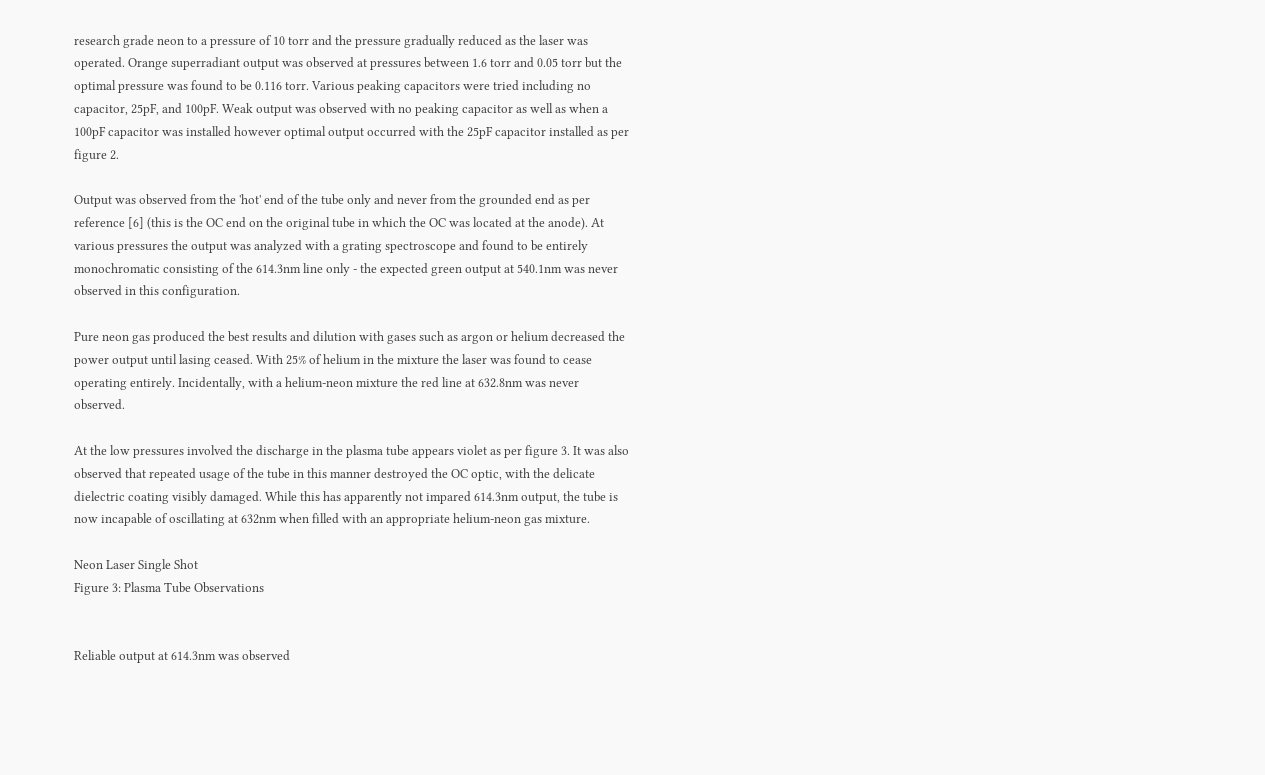research grade neon to a pressure of 10 torr and the pressure gradually reduced as the laser was operated. Orange superradiant output was observed at pressures between 1.6 torr and 0.05 torr but the optimal pressure was found to be 0.116 torr. Various peaking capacitors were tried including no capacitor, 25pF, and 100pF. Weak output was observed with no peaking capacitor as well as when a 100pF capacitor was installed however optimal output occurred with the 25pF capacitor installed as per figure 2.

Output was observed from the 'hot' end of the tube only and never from the grounded end as per reference [6] (this is the OC end on the original tube in which the OC was located at the anode). At various pressures the output was analyzed with a grating spectroscope and found to be entirely monochromatic consisting of the 614.3nm line only - the expected green output at 540.1nm was never observed in this configuration.

Pure neon gas produced the best results and dilution with gases such as argon or helium decreased the power output until lasing ceased. With 25% of helium in the mixture the laser was found to cease operating entirely. Incidentally, with a helium-neon mixture the red line at 632.8nm was never observed.

At the low pressures involved the discharge in the plasma tube appears violet as per figure 3. It was also observed that repeated usage of the tube in this manner destroyed the OC optic, with the delicate dielectric coating visibly damaged. While this has apparently not impared 614.3nm output, the tube is now incapable of oscillating at 632nm when filled with an appropriate helium-neon gas mixture.

Neon Laser Single Shot
Figure 3: Plasma Tube Observations


Reliable output at 614.3nm was observed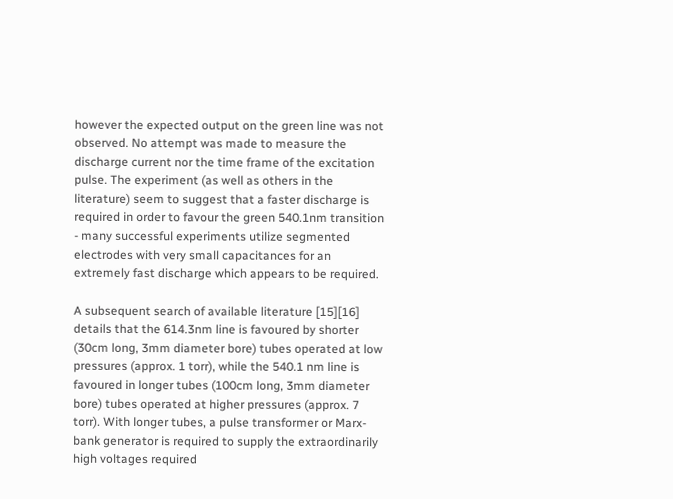however the expected output on the green line was not observed. No attempt was made to measure the discharge current nor the time frame of the excitation pulse. The experiment (as well as others in the literature) seem to suggest that a faster discharge is required in order to favour the green 540.1nm transition - many successful experiments utilize segmented electrodes with very small capacitances for an extremely fast discharge which appears to be required.

A subsequent search of available literature [15][16] details that the 614.3nm line is favoured by shorter (30cm long, 3mm diameter bore) tubes operated at low pressures (approx. 1 torr), while the 540.1 nm line is favoured in longer tubes (100cm long, 3mm diameter bore) tubes operated at higher pressures (approx. 7 torr). With longer tubes, a pulse transformer or Marx-bank generator is required to supply the extraordinarily high voltages required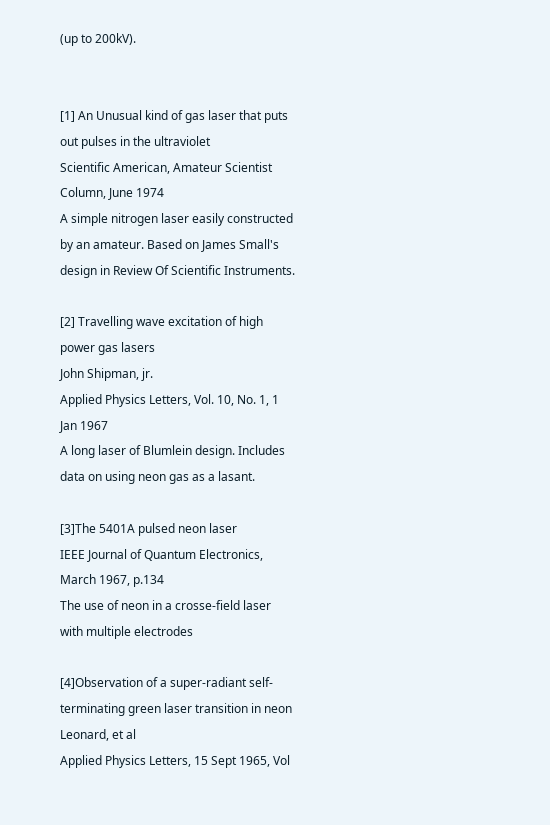(up to 200kV).


[1] An Unusual kind of gas laser that puts out pulses in the ultraviolet
Scientific American, Amateur Scientist Column, June 1974
A simple nitrogen laser easily constructed by an amateur. Based on James Small's design in Review Of Scientific Instruments.

[2] Travelling wave excitation of high power gas lasers
John Shipman, jr.
Applied Physics Letters, Vol. 10, No. 1, 1 Jan 1967
A long laser of Blumlein design. Includes data on using neon gas as a lasant.

[3]The 5401A pulsed neon laser
IEEE Journal of Quantum Electronics, March 1967, p.134
The use of neon in a crosse-field laser with multiple electrodes

[4]Observation of a super-radiant self-terminating green laser transition in neon
Leonard, et al
Applied Physics Letters, 15 Sept 1965, Vol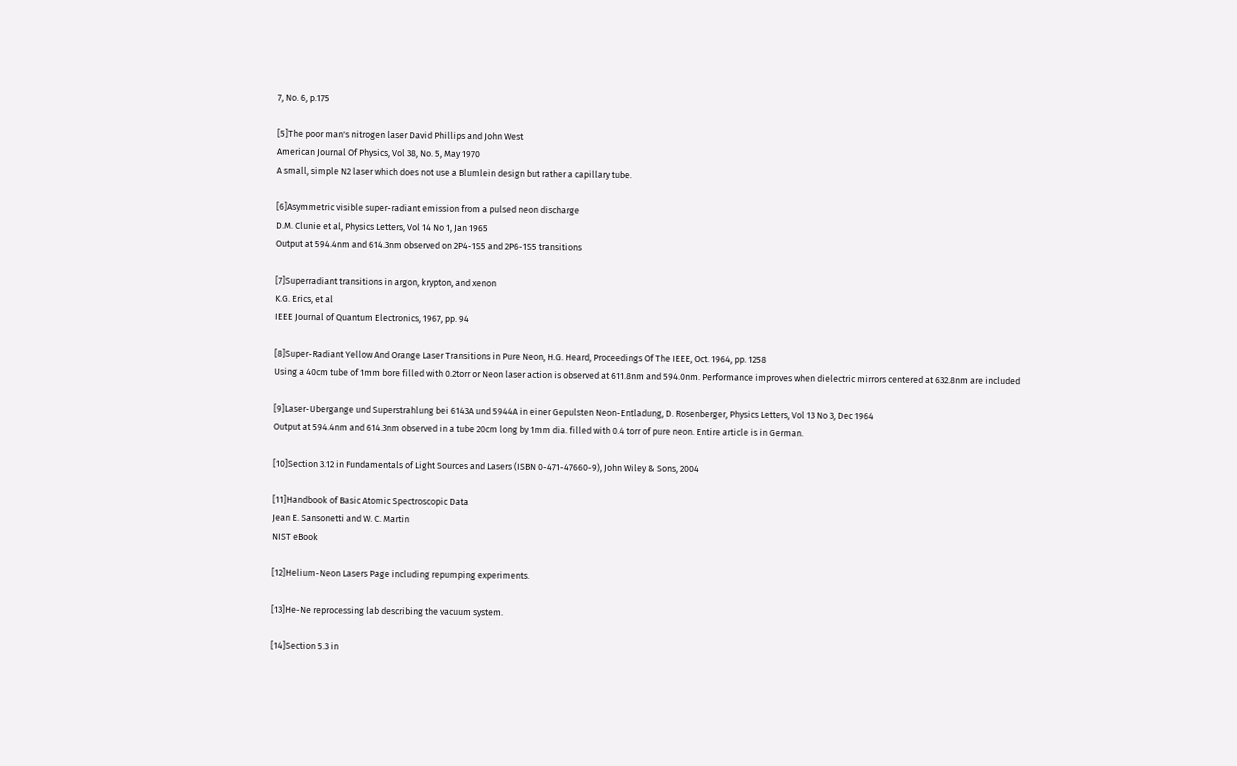7, No. 6, p.175

[5]The poor man's nitrogen laser David Phillips and John West
American Journal Of Physics, Vol 38, No. 5, May 1970
A small, simple N2 laser which does not use a Blumlein design but rather a capillary tube.

[6]Asymmetric visible super-radiant emission from a pulsed neon discharge
D.M. Clunie et al, Physics Letters, Vol 14 No 1, Jan 1965
Output at 594.4nm and 614.3nm observed on 2P4-1S5 and 2P6-1S5 transitions

[7]Superradiant transitions in argon, krypton, and xenon
K.G. Erics, et al
IEEE Journal of Quantum Electronics, 1967, pp. 94

[8]Super-Radiant Yellow And Orange Laser Transitions in Pure Neon, H.G. Heard, Proceedings Of The IEEE, Oct. 1964, pp. 1258
Using a 40cm tube of 1mm bore filled with 0.2torr or Neon laser action is observed at 611.8nm and 594.0nm. Performance improves when dielectric mirrors centered at 632.8nm are included

[9]Laser-Ubergange und Superstrahlung bei 6143A und 5944A in einer Gepulsten Neon-Entladung, D. Rosenberger, Physics Letters, Vol 13 No 3, Dec 1964
Output at 594.4nm and 614.3nm observed in a tube 20cm long by 1mm dia. filled with 0.4 torr of pure neon. Entire article is in German.

[10]Section 3.12 in Fundamentals of Light Sources and Lasers (ISBN 0-471-47660-9), John Wiley & Sons, 2004

[11]Handbook of Basic Atomic Spectroscopic Data
Jean E. Sansonetti and W. C. Martin
NIST eBook

[12]Helium-Neon Lasers Page including repumping experiments.

[13]He-Ne reprocessing lab describing the vacuum system.

[14]Section 5.3 in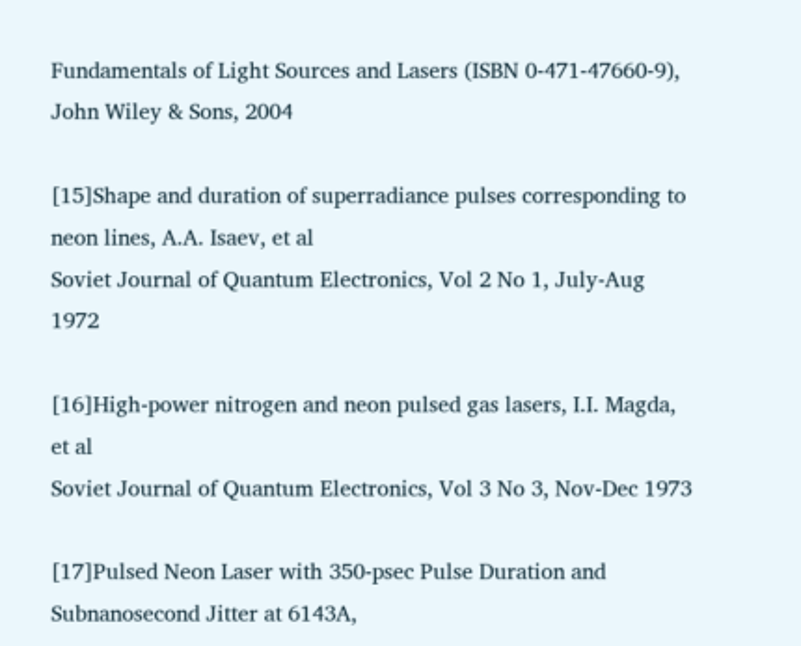Fundamentals of Light Sources and Lasers (ISBN 0-471-47660-9), John Wiley & Sons, 2004

[15]Shape and duration of superradiance pulses corresponding to neon lines, A.A. Isaev, et al
Soviet Journal of Quantum Electronics, Vol 2 No 1, July-Aug 1972

[16]High-power nitrogen and neon pulsed gas lasers, I.I. Magda, et al
Soviet Journal of Quantum Electronics, Vol 3 No 3, Nov-Dec 1973

[17]Pulsed Neon Laser with 350-psec Pulse Duration and Subnanosecond Jitter at 6143A,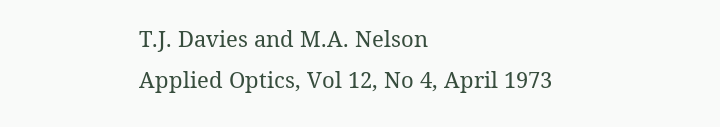T.J. Davies and M.A. Nelson
Applied Optics, Vol 12, No 4, April 1973